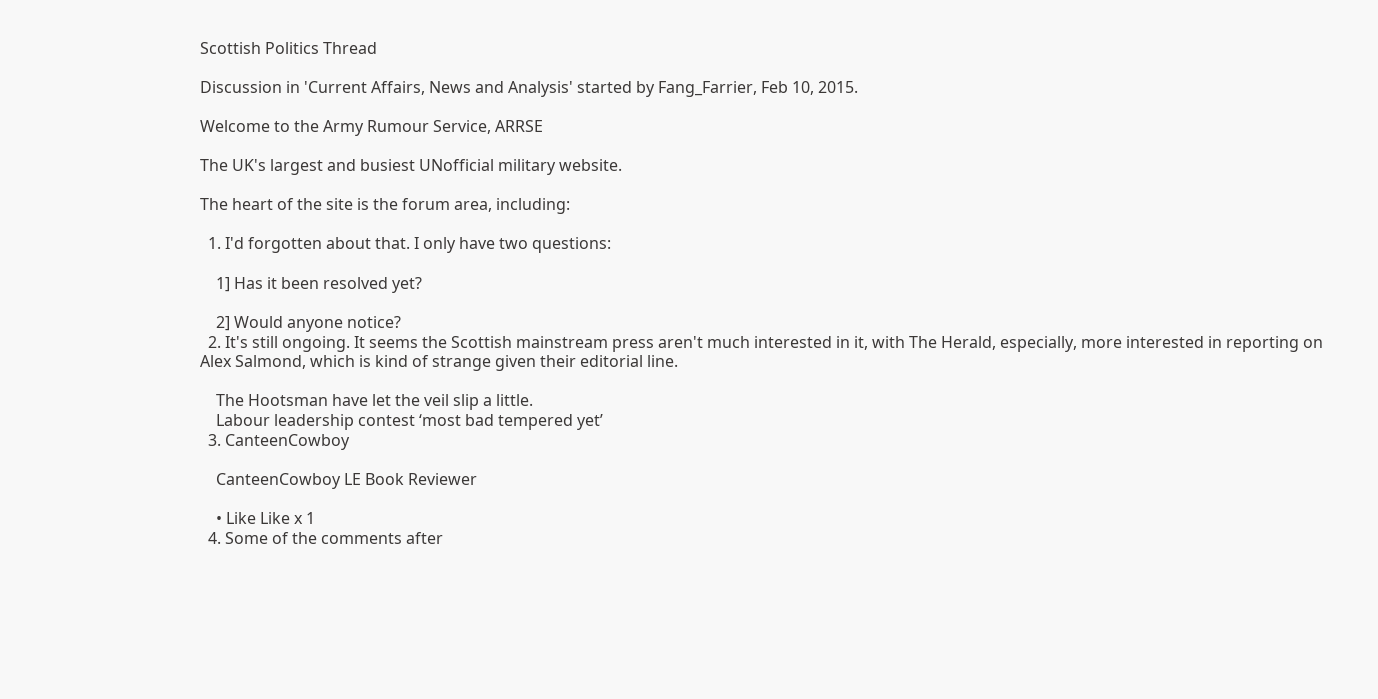Scottish Politics Thread

Discussion in 'Current Affairs, News and Analysis' started by Fang_Farrier, Feb 10, 2015.

Welcome to the Army Rumour Service, ARRSE

The UK's largest and busiest UNofficial military website.

The heart of the site is the forum area, including:

  1. I'd forgotten about that. I only have two questions:

    1] Has it been resolved yet?

    2] Would anyone notice?
  2. It's still ongoing. It seems the Scottish mainstream press aren't much interested in it, with The Herald, especially, more interested in reporting on Alex Salmond, which is kind of strange given their editorial line.

    The Hootsman have let the veil slip a little.
    Labour leadership contest ‘most bad tempered yet’
  3. CanteenCowboy

    CanteenCowboy LE Book Reviewer

    • Like Like x 1
  4. Some of the comments after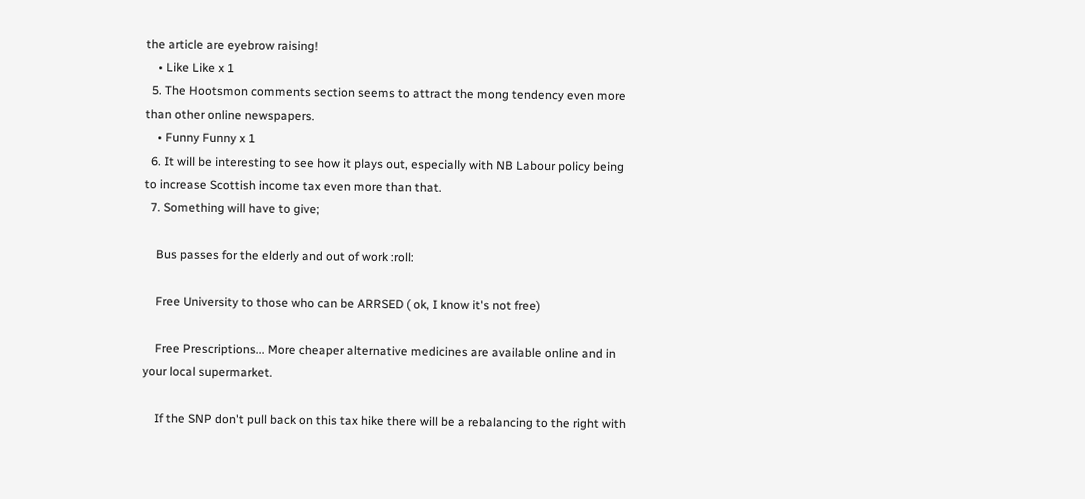the article are eyebrow raising!
    • Like Like x 1
  5. The Hootsmon comments section seems to attract the mong tendency even more than other online newspapers.
    • Funny Funny x 1
  6. It will be interesting to see how it plays out, especially with NB Labour policy being to increase Scottish income tax even more than that.
  7. Something will have to give;

    Bus passes for the elderly and out of work :roll:

    Free University to those who can be ARRSED ( ok, I know it's not free)

    Free Prescriptions... More cheaper alternative medicines are available online and in your local supermarket.

    If the SNP don't pull back on this tax hike there will be a rebalancing to the right with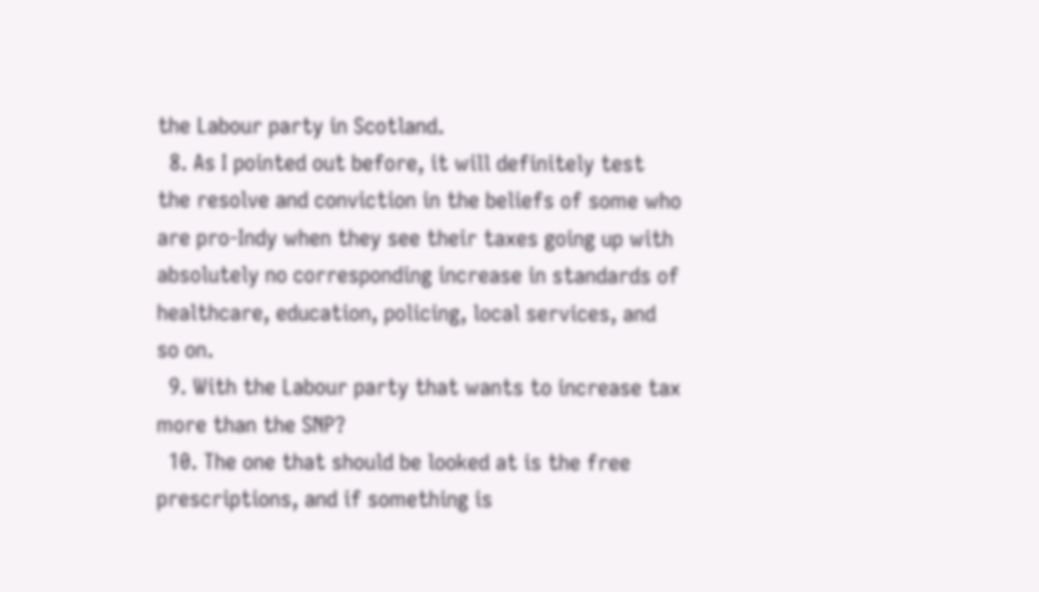the Labour party in Scotland.
  8. As I pointed out before, it will definitely test the resolve and conviction in the beliefs of some who are pro-Indy when they see their taxes going up with absolutely no corresponding increase in standards of healthcare, education, policing, local services, and so on.
  9. With the Labour party that wants to increase tax more than the SNP?
  10. The one that should be looked at is the free prescriptions, and if something is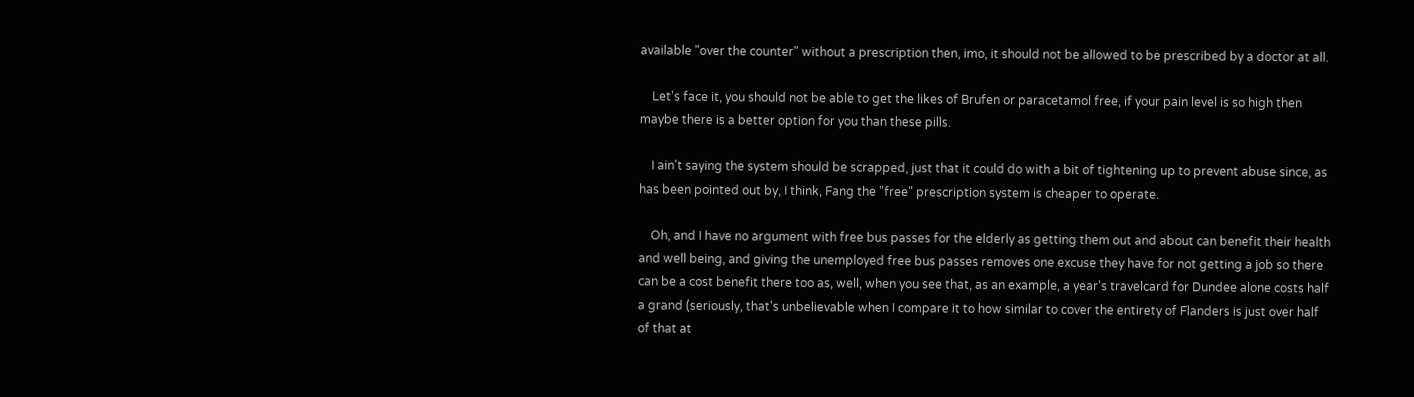available "over the counter" without a prescription then, imo, it should not be allowed to be prescribed by a doctor at all.

    Let's face it, you should not be able to get the likes of Brufen or paracetamol free, if your pain level is so high then maybe there is a better option for you than these pills.

    I ain't saying the system should be scrapped, just that it could do with a bit of tightening up to prevent abuse since, as has been pointed out by, I think, Fang the "free" prescription system is cheaper to operate.

    Oh, and I have no argument with free bus passes for the elderly as getting them out and about can benefit their health and well being, and giving the unemployed free bus passes removes one excuse they have for not getting a job so there can be a cost benefit there too as, well, when you see that, as an example, a year's travelcard for Dundee alone costs half a grand (seriously, that's unbelievable when I compare it to how similar to cover the entirety of Flanders is just over half of that at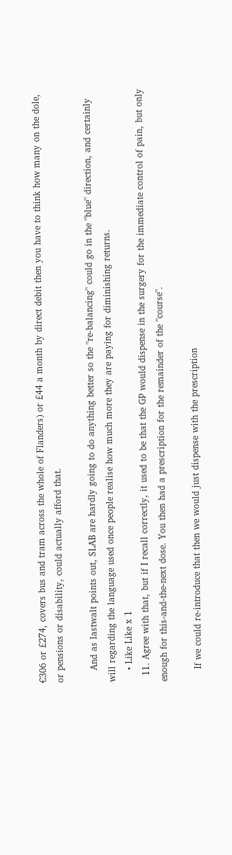€306 or £274, covers bus and tram across the whole of Flanders) or £44 a month by direct debit then you have to think how many on the dole, or pensions or disability, could actually afford that.

    And as lastwalt points out, SLAB are hardly going to do anything better so the "re-balancing" could go in the "blue" direction, and certainly will regarding the language used once people realise how much more they are paying for diminishing returns.
    • Like Like x 1
  11. Agree with that, but if I recall correctly, it used to be that the GP would dispense in the surgery for the immediate control of pain, but only enough for this-and-the-next dose. You then had a prescription for the remainder of the "course".

    If we could re-introduce that then we would just dispense with the prescription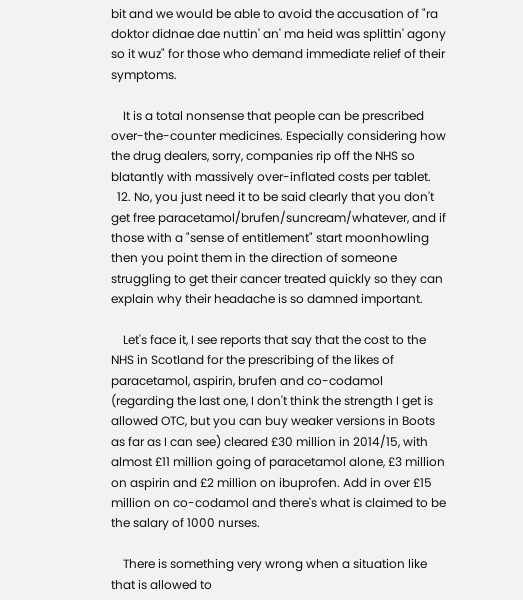bit and we would be able to avoid the accusation of "ra doktor didnae dae nuttin' an' ma heid was splittin' agony so it wuz" for those who demand immediate relief of their symptoms.

    It is a total nonsense that people can be prescribed over-the-counter medicines. Especially considering how the drug dealers, sorry, companies rip off the NHS so blatantly with massively over-inflated costs per tablet.
  12. No, you just need it to be said clearly that you don't get free paracetamol/brufen/suncream/whatever, and if those with a "sense of entitlement" start moonhowling then you point them in the direction of someone struggling to get their cancer treated quickly so they can explain why their headache is so damned important.

    Let's face it, I see reports that say that the cost to the NHS in Scotland for the prescribing of the likes of paracetamol, aspirin, brufen and co-codamol (regarding the last one, I don't think the strength I get is allowed OTC, but you can buy weaker versions in Boots as far as I can see) cleared £30 million in 2014/15, with almost £11 million going of paracetamol alone, £3 million on aspirin and £2 million on ibuprofen. Add in over £15 million on co-codamol and there's what is claimed to be the salary of 1000 nurses.

    There is something very wrong when a situation like that is allowed to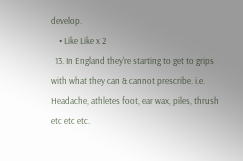develop.
    • Like Like x 2
  13. In England they're starting to get to grips with what they can & cannot prescribe. i.e. Headache, athletes foot, ear wax, piles, thrush etc etc etc.